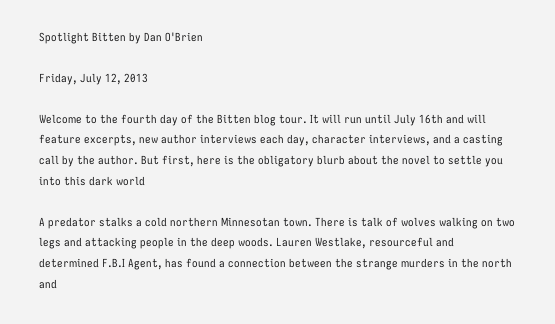Spotlight Bitten by Dan O'Brien

Friday, July 12, 2013

Welcome to the fourth day of the Bitten blog tour. It will run until July 16th and will feature excerpts, new author interviews each day, character interviews, and a casting call by the author. But first, here is the obligatory blurb about the novel to settle you into this dark world

A predator stalks a cold northern Minnesotan town. There is talk of wolves walking on two legs and attacking people in the deep woods. Lauren Westlake, resourceful and determined F.B.I Agent, has found a connection between the strange murders in the north and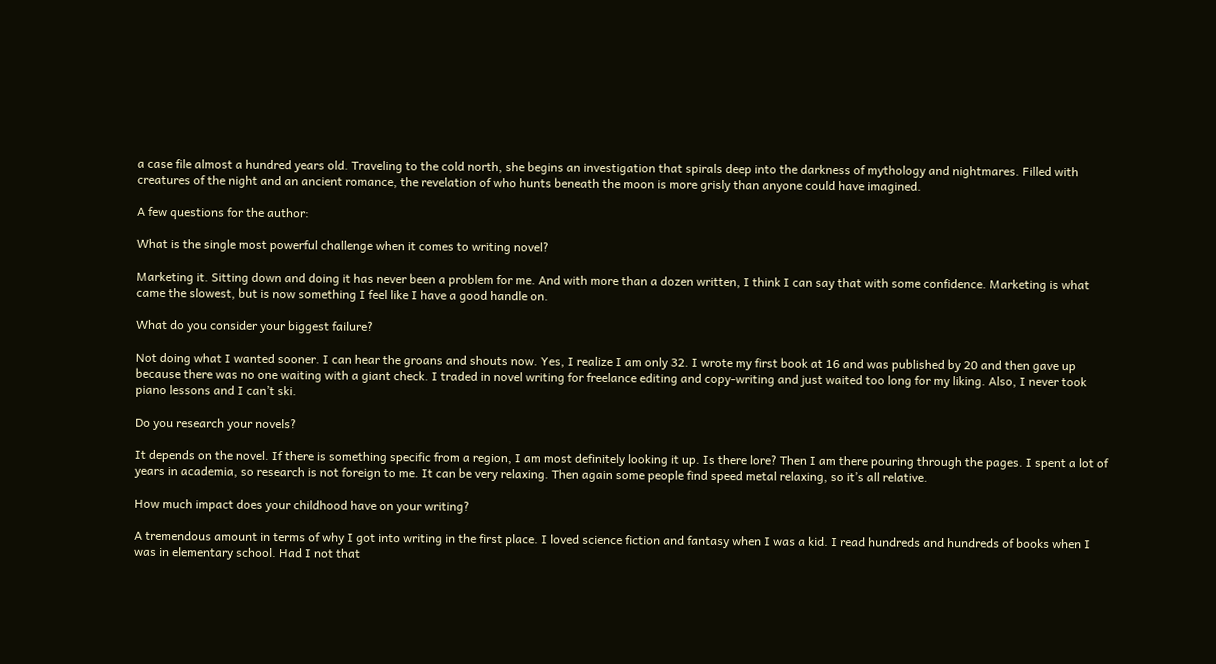a case file almost a hundred years old. Traveling to the cold north, she begins an investigation that spirals deep into the darkness of mythology and nightmares. Filled with creatures of the night and an ancient romance, the revelation of who hunts beneath the moon is more grisly than anyone could have imagined.

A few questions for the author:

What is the single most powerful challenge when it comes to writing novel?

Marketing it. Sitting down and doing it has never been a problem for me. And with more than a dozen written, I think I can say that with some confidence. Marketing is what came the slowest, but is now something I feel like I have a good handle on.

What do you consider your biggest failure?

Not doing what I wanted sooner. I can hear the groans and shouts now. Yes, I realize I am only 32. I wrote my first book at 16 and was published by 20 and then gave up because there was no one waiting with a giant check. I traded in novel writing for freelance editing and copy-writing and just waited too long for my liking. Also, I never took piano lessons and I can’t ski.

Do you research your novels?

It depends on the novel. If there is something specific from a region, I am most definitely looking it up. Is there lore? Then I am there pouring through the pages. I spent a lot of years in academia, so research is not foreign to me. It can be very relaxing. Then again some people find speed metal relaxing, so it’s all relative.

How much impact does your childhood have on your writing?

A tremendous amount in terms of why I got into writing in the first place. I loved science fiction and fantasy when I was a kid. I read hundreds and hundreds of books when I was in elementary school. Had I not that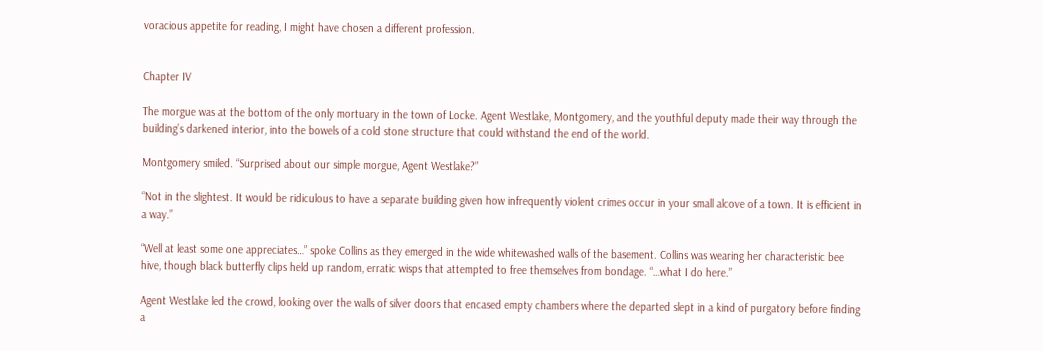voracious appetite for reading, I might have chosen a different profession.


Chapter IV

The morgue was at the bottom of the only mortuary in the town of Locke. Agent Westlake, Montgomery, and the youthful deputy made their way through the building’s darkened interior, into the bowels of a cold stone structure that could withstand the end of the world.

Montgomery smiled. “Surprised about our simple morgue, Agent Westlake?”

“Not in the slightest. It would be ridiculous to have a separate building given how infrequently violent crimes occur in your small alcove of a town. It is efficient in a way.”

“Well at least some one appreciates…” spoke Collins as they emerged in the wide whitewashed walls of the basement. Collins was wearing her characteristic bee hive, though black butterfly clips held up random, erratic wisps that attempted to free themselves from bondage. “…what I do here.”

Agent Westlake led the crowd, looking over the walls of silver doors that encased empty chambers where the departed slept in a kind of purgatory before finding a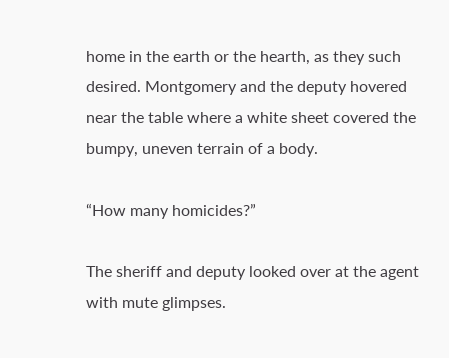home in the earth or the hearth, as they such desired. Montgomery and the deputy hovered near the table where a white sheet covered the bumpy, uneven terrain of a body.

“How many homicides?”

The sheriff and deputy looked over at the agent with mute glimpses.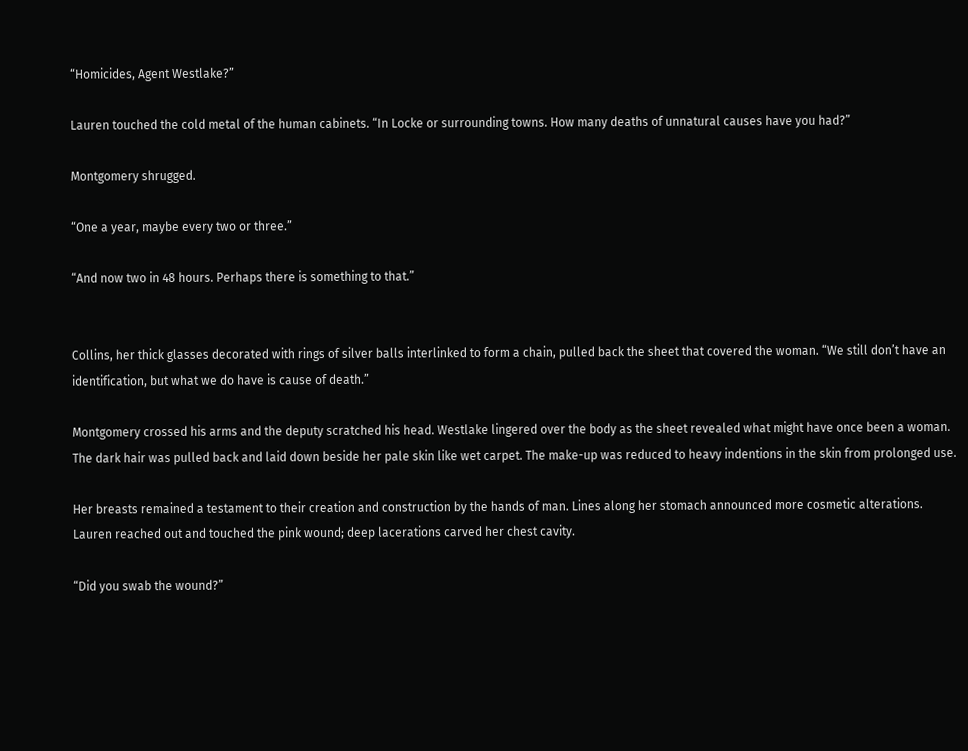“Homicides, Agent Westlake?”

Lauren touched the cold metal of the human cabinets. “In Locke or surrounding towns. How many deaths of unnatural causes have you had?”

Montgomery shrugged.

“One a year, maybe every two or three.”

“And now two in 48 hours. Perhaps there is something to that.”


Collins, her thick glasses decorated with rings of silver balls interlinked to form a chain, pulled back the sheet that covered the woman. “We still don’t have an identification, but what we do have is cause of death.”

Montgomery crossed his arms and the deputy scratched his head. Westlake lingered over the body as the sheet revealed what might have once been a woman. The dark hair was pulled back and laid down beside her pale skin like wet carpet. The make-up was reduced to heavy indentions in the skin from prolonged use.

Her breasts remained a testament to their creation and construction by the hands of man. Lines along her stomach announced more cosmetic alterations. Lauren reached out and touched the pink wound; deep lacerations carved her chest cavity.

“Did you swab the wound?”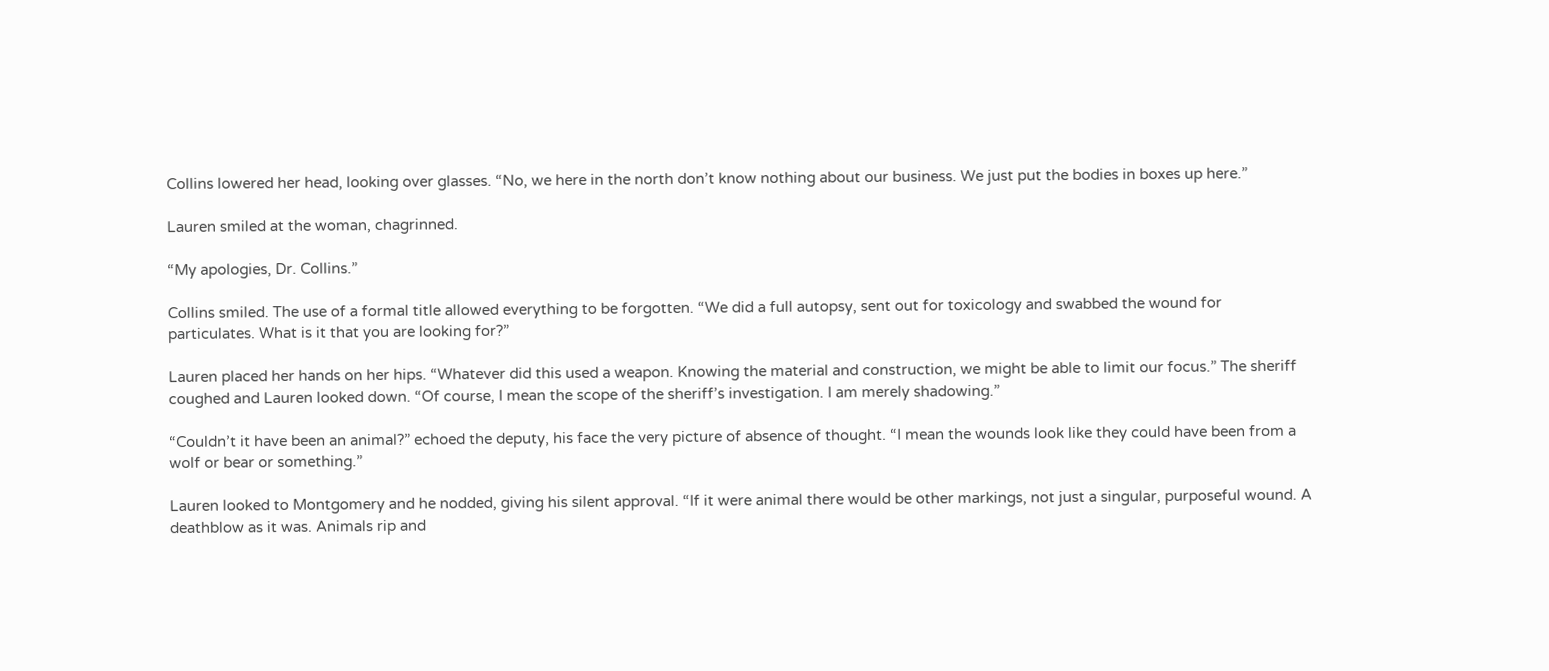Collins lowered her head, looking over glasses. “No, we here in the north don’t know nothing about our business. We just put the bodies in boxes up here.”

Lauren smiled at the woman, chagrinned.

“My apologies, Dr. Collins.”

Collins smiled. The use of a formal title allowed everything to be forgotten. “We did a full autopsy, sent out for toxicology and swabbed the wound for particulates. What is it that you are looking for?”

Lauren placed her hands on her hips. “Whatever did this used a weapon. Knowing the material and construction, we might be able to limit our focus.” The sheriff coughed and Lauren looked down. “Of course, I mean the scope of the sheriff’s investigation. I am merely shadowing.”

“Couldn’t it have been an animal?” echoed the deputy, his face the very picture of absence of thought. “I mean the wounds look like they could have been from a wolf or bear or something.”

Lauren looked to Montgomery and he nodded, giving his silent approval. “If it were animal there would be other markings, not just a singular, purposeful wound. A deathblow as it was. Animals rip and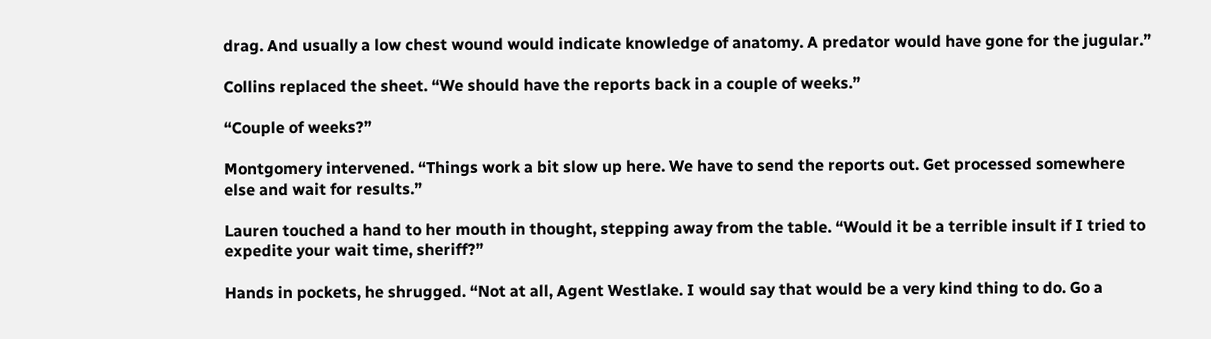drag. And usually a low chest wound would indicate knowledge of anatomy. A predator would have gone for the jugular.”

Collins replaced the sheet. “We should have the reports back in a couple of weeks.”

“Couple of weeks?”

Montgomery intervened. “Things work a bit slow up here. We have to send the reports out. Get processed somewhere else and wait for results.”

Lauren touched a hand to her mouth in thought, stepping away from the table. “Would it be a terrible insult if I tried to expedite your wait time, sheriff?”

Hands in pockets, he shrugged. “Not at all, Agent Westlake. I would say that would be a very kind thing to do. Go a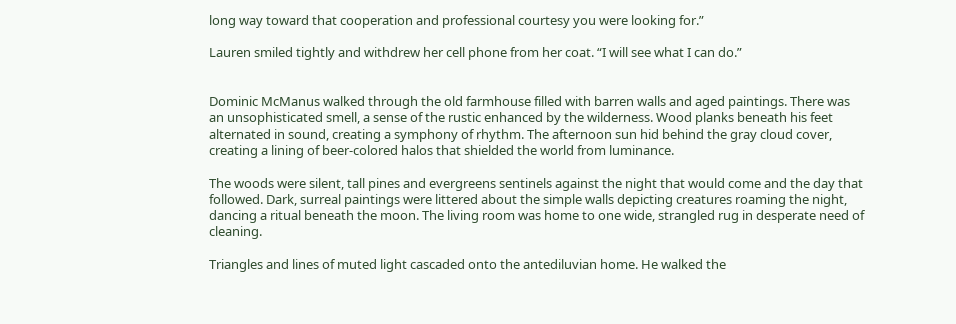long way toward that cooperation and professional courtesy you were looking for.”

Lauren smiled tightly and withdrew her cell phone from her coat. “I will see what I can do.”


Dominic McManus walked through the old farmhouse filled with barren walls and aged paintings. There was an unsophisticated smell, a sense of the rustic enhanced by the wilderness. Wood planks beneath his feet alternated in sound, creating a symphony of rhythm. The afternoon sun hid behind the gray cloud cover, creating a lining of beer-colored halos that shielded the world from luminance.

The woods were silent, tall pines and evergreens sentinels against the night that would come and the day that followed. Dark, surreal paintings were littered about the simple walls depicting creatures roaming the night, dancing a ritual beneath the moon. The living room was home to one wide, strangled rug in desperate need of cleaning.

Triangles and lines of muted light cascaded onto the antediluvian home. He walked the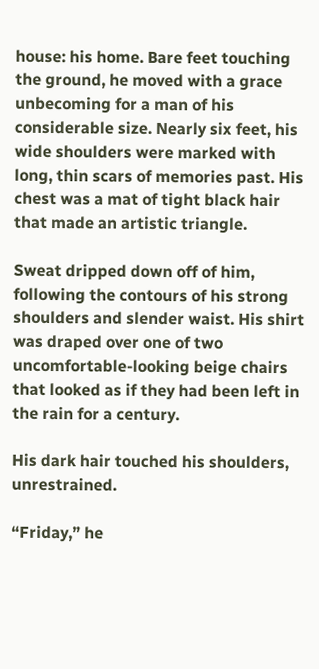house: his home. Bare feet touching the ground, he moved with a grace unbecoming for a man of his considerable size. Nearly six feet, his wide shoulders were marked with long, thin scars of memories past. His chest was a mat of tight black hair that made an artistic triangle.

Sweat dripped down off of him, following the contours of his strong shoulders and slender waist. His shirt was draped over one of two uncomfortable-looking beige chairs that looked as if they had been left in the rain for a century.

His dark hair touched his shoulders, unrestrained.

“Friday,” he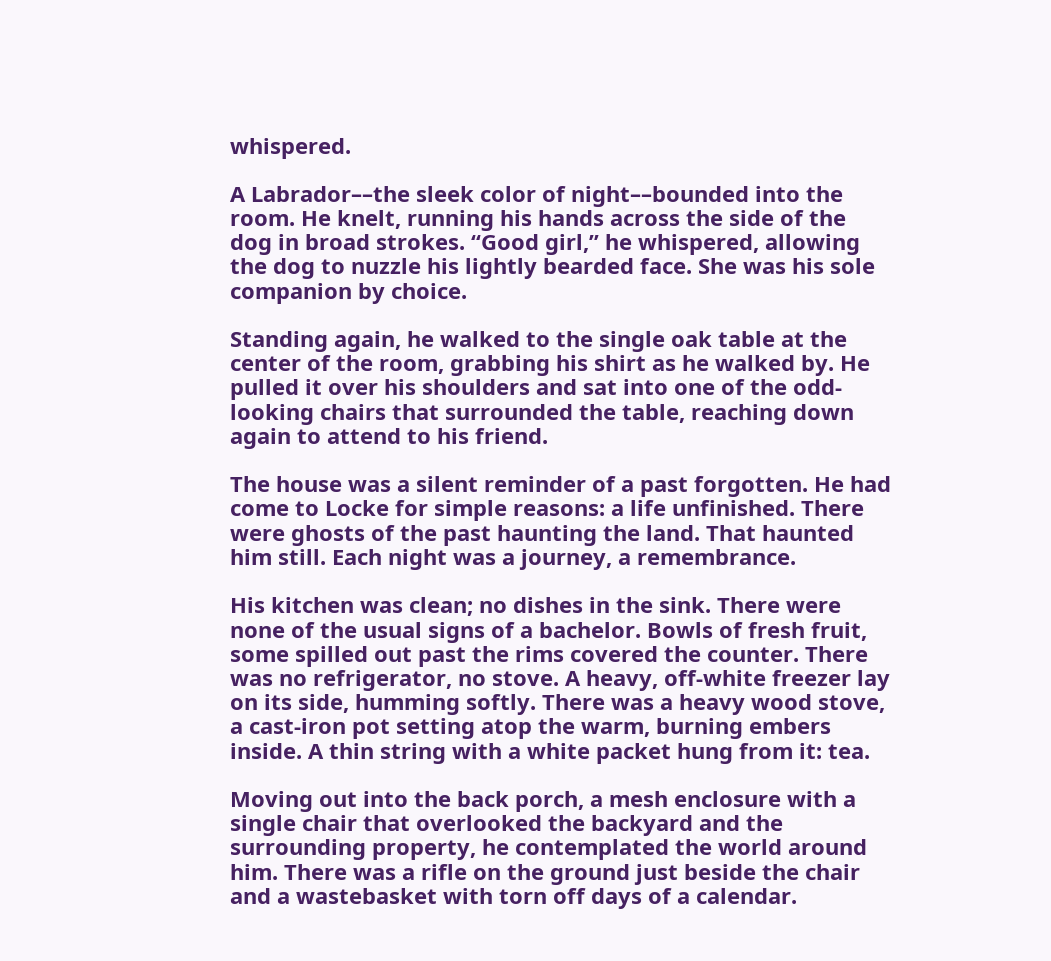whispered.

A Labrador––the sleek color of night––bounded into the room. He knelt, running his hands across the side of the dog in broad strokes. “Good girl,” he whispered, allowing the dog to nuzzle his lightly bearded face. She was his sole companion by choice.

Standing again, he walked to the single oak table at the center of the room, grabbing his shirt as he walked by. He pulled it over his shoulders and sat into one of the odd-looking chairs that surrounded the table, reaching down again to attend to his friend.

The house was a silent reminder of a past forgotten. He had come to Locke for simple reasons: a life unfinished. There were ghosts of the past haunting the land. That haunted him still. Each night was a journey, a remembrance.

His kitchen was clean; no dishes in the sink. There were none of the usual signs of a bachelor. Bowls of fresh fruit, some spilled out past the rims covered the counter. There was no refrigerator, no stove. A heavy, off-white freezer lay on its side, humming softly. There was a heavy wood stove, a cast-iron pot setting atop the warm, burning embers inside. A thin string with a white packet hung from it: tea.

Moving out into the back porch, a mesh enclosure with a single chair that overlooked the backyard and the surrounding property, he contemplated the world around him. There was a rifle on the ground just beside the chair and a wastebasket with torn off days of a calendar.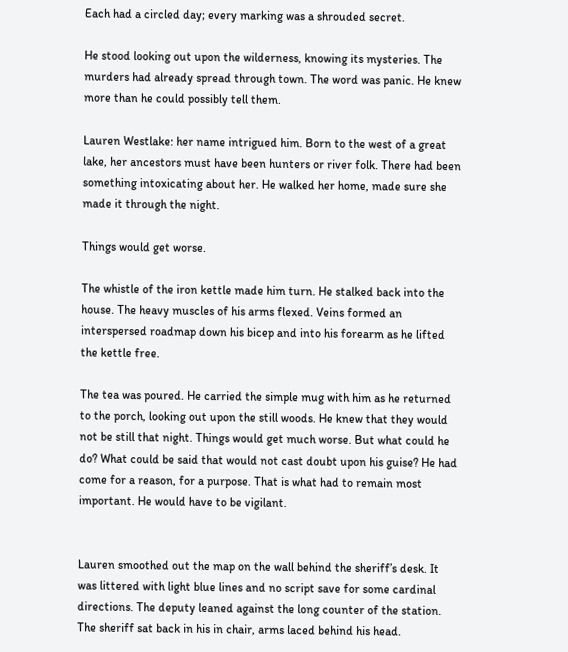Each had a circled day; every marking was a shrouded secret.

He stood looking out upon the wilderness, knowing its mysteries. The murders had already spread through town. The word was panic. He knew more than he could possibly tell them.

Lauren Westlake: her name intrigued him. Born to the west of a great lake, her ancestors must have been hunters or river folk. There had been something intoxicating about her. He walked her home, made sure she made it through the night.

Things would get worse.

The whistle of the iron kettle made him turn. He stalked back into the house. The heavy muscles of his arms flexed. Veins formed an interspersed roadmap down his bicep and into his forearm as he lifted the kettle free.

The tea was poured. He carried the simple mug with him as he returned to the porch, looking out upon the still woods. He knew that they would not be still that night. Things would get much worse. But what could he do? What could be said that would not cast doubt upon his guise? He had come for a reason, for a purpose. That is what had to remain most important. He would have to be vigilant.


Lauren smoothed out the map on the wall behind the sheriff’s desk. It was littered with light blue lines and no script save for some cardinal directions. The deputy leaned against the long counter of the station. The sheriff sat back in his in chair, arms laced behind his head.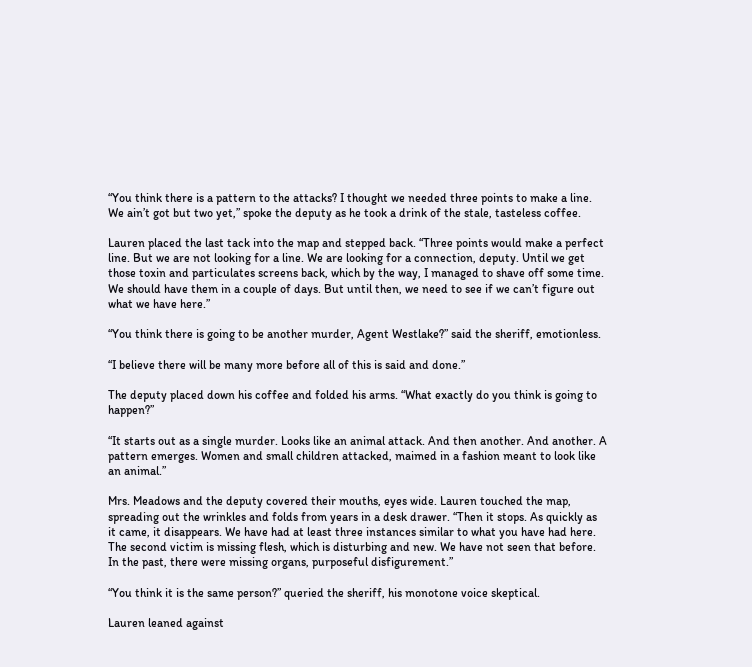“You think there is a pattern to the attacks? I thought we needed three points to make a line. We ain’t got but two yet,” spoke the deputy as he took a drink of the stale, tasteless coffee.

Lauren placed the last tack into the map and stepped back. “Three points would make a perfect line. But we are not looking for a line. We are looking for a connection, deputy. Until we get those toxin and particulates screens back, which by the way, I managed to shave off some time. We should have them in a couple of days. But until then, we need to see if we can’t figure out what we have here.”

“You think there is going to be another murder, Agent Westlake?” said the sheriff, emotionless.

“I believe there will be many more before all of this is said and done.”

The deputy placed down his coffee and folded his arms. “What exactly do you think is going to happen?”

“It starts out as a single murder. Looks like an animal attack. And then another. And another. A pattern emerges. Women and small children attacked, maimed in a fashion meant to look like an animal.”

Mrs. Meadows and the deputy covered their mouths, eyes wide. Lauren touched the map, spreading out the wrinkles and folds from years in a desk drawer. “Then it stops. As quickly as it came, it disappears. We have had at least three instances similar to what you have had here. The second victim is missing flesh, which is disturbing and new. We have not seen that before. In the past, there were missing organs, purposeful disfigurement.”

“You think it is the same person?” queried the sheriff, his monotone voice skeptical.

Lauren leaned against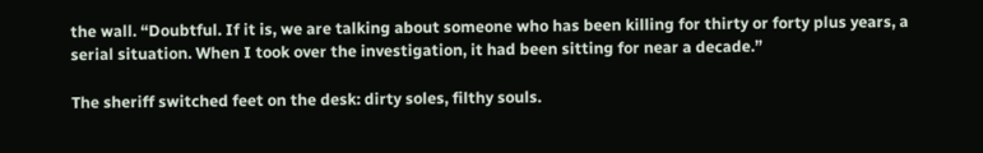the wall. “Doubtful. If it is, we are talking about someone who has been killing for thirty or forty plus years, a serial situation. When I took over the investigation, it had been sitting for near a decade.”

The sheriff switched feet on the desk: dirty soles, filthy souls.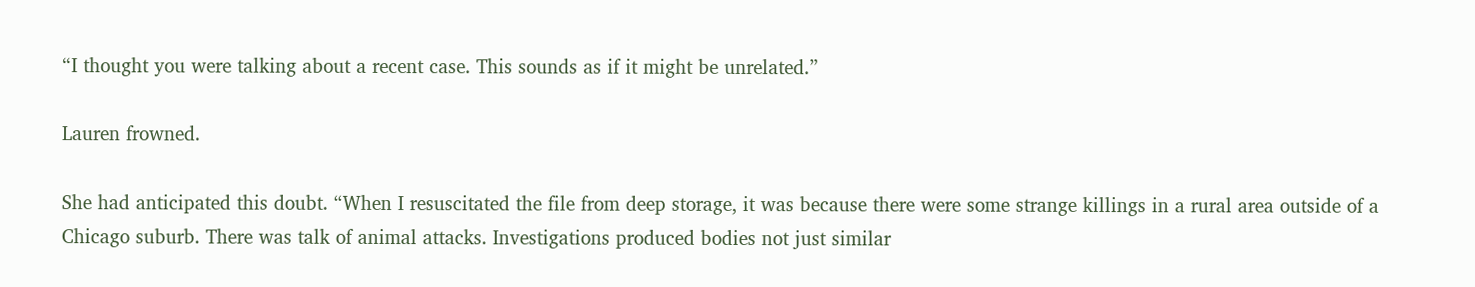“I thought you were talking about a recent case. This sounds as if it might be unrelated.”

Lauren frowned.

She had anticipated this doubt. “When I resuscitated the file from deep storage, it was because there were some strange killings in a rural area outside of a Chicago suburb. There was talk of animal attacks. Investigations produced bodies not just similar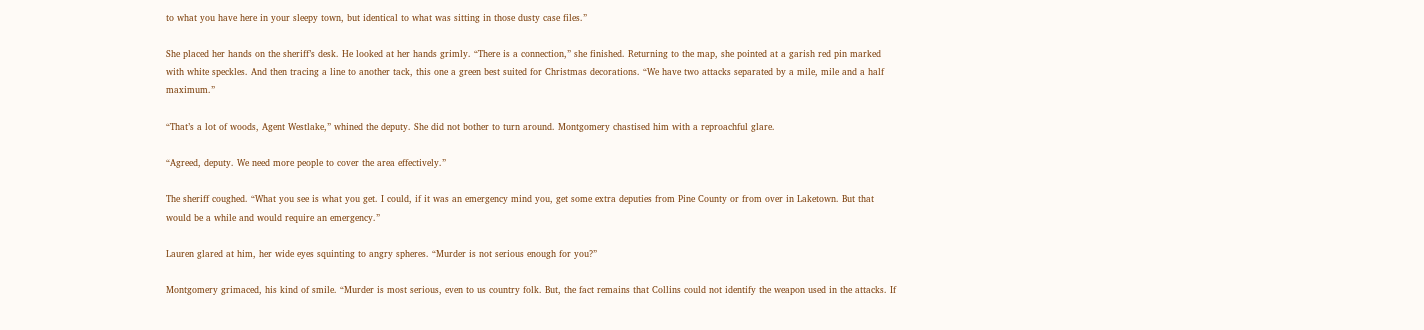to what you have here in your sleepy town, but identical to what was sitting in those dusty case files.”

She placed her hands on the sheriff’s desk. He looked at her hands grimly. “There is a connection,” she finished. Returning to the map, she pointed at a garish red pin marked with white speckles. And then tracing a line to another tack, this one a green best suited for Christmas decorations. “We have two attacks separated by a mile, mile and a half maximum.”

“That’s a lot of woods, Agent Westlake,” whined the deputy. She did not bother to turn around. Montgomery chastised him with a reproachful glare.

“Agreed, deputy. We need more people to cover the area effectively.”

The sheriff coughed. “What you see is what you get. I could, if it was an emergency mind you, get some extra deputies from Pine County or from over in Laketown. But that would be a while and would require an emergency.”

Lauren glared at him, her wide eyes squinting to angry spheres. “Murder is not serious enough for you?”

Montgomery grimaced, his kind of smile. “Murder is most serious, even to us country folk. But, the fact remains that Collins could not identify the weapon used in the attacks. If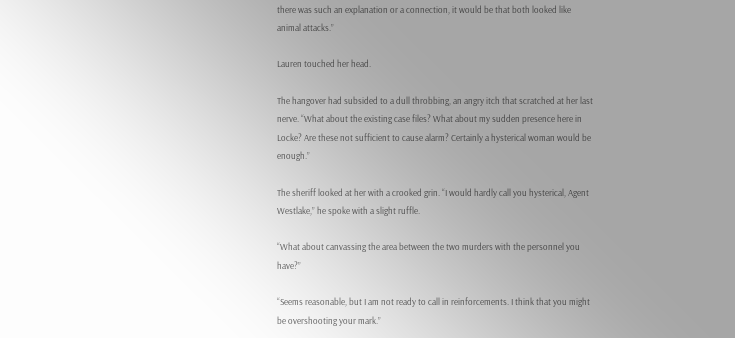there was such an explanation or a connection, it would be that both looked like animal attacks.”

Lauren touched her head.

The hangover had subsided to a dull throbbing, an angry itch that scratched at her last nerve. “What about the existing case files? What about my sudden presence here in Locke? Are these not sufficient to cause alarm? Certainly a hysterical woman would be enough.”

The sheriff looked at her with a crooked grin. “I would hardly call you hysterical, Agent Westlake,” he spoke with a slight ruffle.

“What about canvassing the area between the two murders with the personnel you have?”

“Seems reasonable, but I am not ready to call in reinforcements. I think that you might be overshooting your mark.”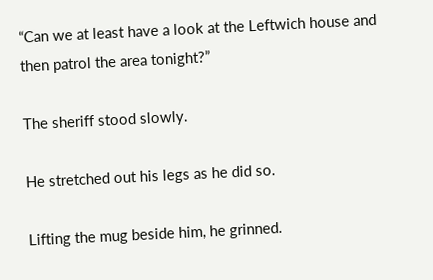“Can we at least have a look at the Leftwich house and then patrol the area tonight?”

The sheriff stood slowly.

He stretched out his legs as he did so.

Lifting the mug beside him, he grinned.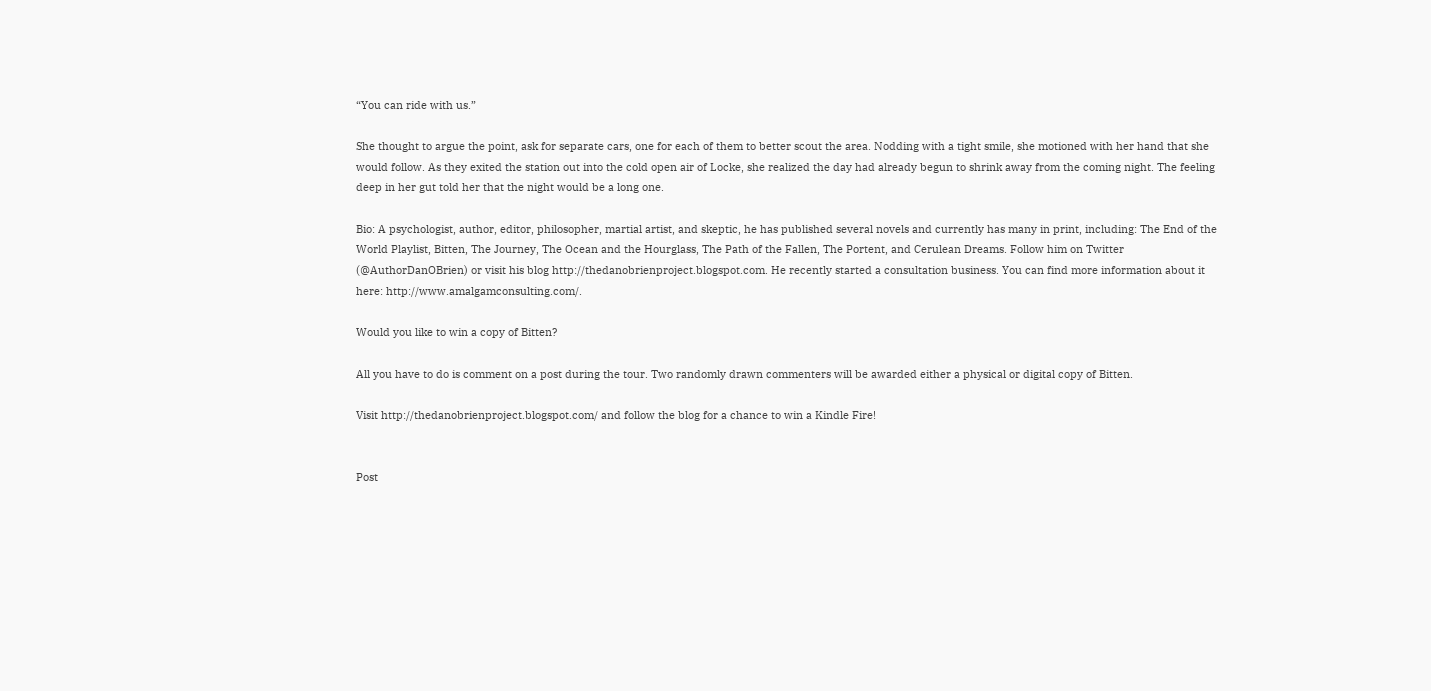“You can ride with us.”

She thought to argue the point, ask for separate cars, one for each of them to better scout the area. Nodding with a tight smile, she motioned with her hand that she would follow. As they exited the station out into the cold open air of Locke, she realized the day had already begun to shrink away from the coming night. The feeling deep in her gut told her that the night would be a long one.

Bio: A psychologist, author, editor, philosopher, martial artist, and skeptic, he has published several novels and currently has many in print, including: The End of the World Playlist, Bitten, The Journey, The Ocean and the Hourglass, The Path of the Fallen, The Portent, and Cerulean Dreams. Follow him on Twitter (@AuthorDanOBrien) or visit his blog http://thedanobrienproject.blogspot.com. He recently started a consultation business. You can find more information about it here: http://www.amalgamconsulting.com/.

Would you like to win a copy of Bitten?

All you have to do is comment on a post during the tour. Two randomly drawn commenters will be awarded either a physical or digital copy of Bitten.

Visit http://thedanobrienproject.blogspot.com/ and follow the blog for a chance to win a Kindle Fire!


Post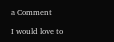a Comment

I would love to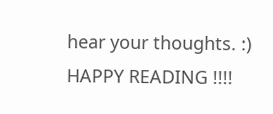hear your thoughts. :) HAPPY READING !!!!